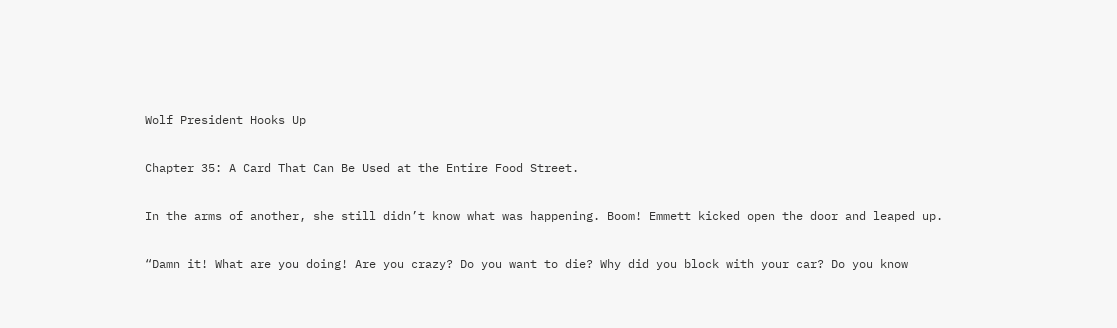Wolf President Hooks Up

Chapter 35: A Card That Can Be Used at the Entire Food Street.

In the arms of another, she still didn’t know what was happening. Boom! Emmett kicked open the door and leaped up.

“Damn it! What are you doing! Are you crazy? Do you want to die? Why did you block with your car? Do you know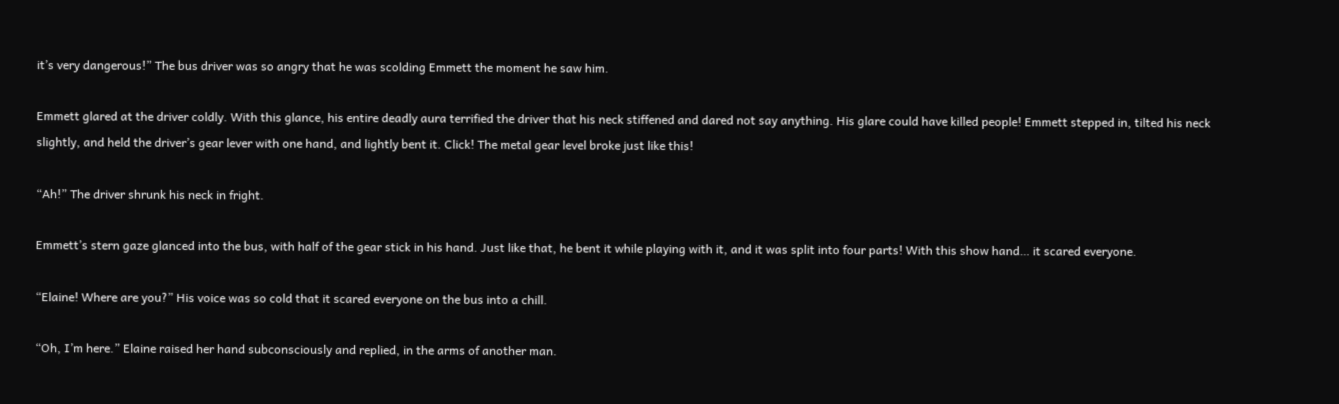it’s very dangerous!” The bus driver was so angry that he was scolding Emmett the moment he saw him.

Emmett glared at the driver coldly. With this glance, his entire deadly aura terrified the driver that his neck stiffened and dared not say anything. His glare could have killed people! Emmett stepped in, tilted his neck slightly, and held the driver’s gear lever with one hand, and lightly bent it. Click! The metal gear level broke just like this!

“Ah!” The driver shrunk his neck in fright.

Emmett’s stern gaze glanced into the bus, with half of the gear stick in his hand. Just like that, he bent it while playing with it, and it was split into four parts! With this show hand… it scared everyone.

“Elaine! Where are you?” His voice was so cold that it scared everyone on the bus into a chill.

“Oh, I’m here.” Elaine raised her hand subconsciously and replied, in the arms of another man.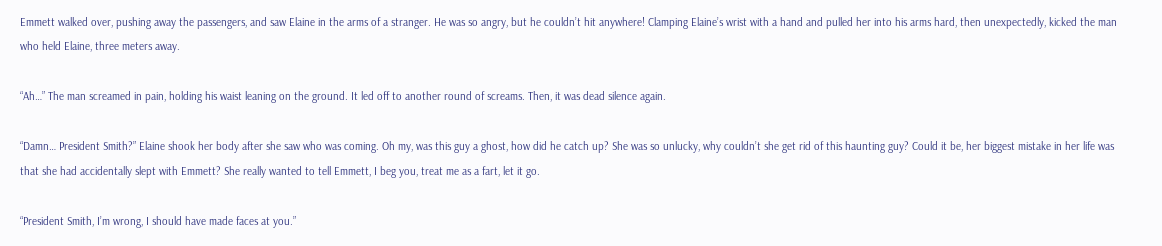Emmett walked over, pushing away the passengers, and saw Elaine in the arms of a stranger. He was so angry, but he couldn’t hit anywhere! Clamping Elaine’s wrist with a hand and pulled her into his arms hard, then unexpectedly, kicked the man who held Elaine, three meters away.

“Ah…” The man screamed in pain, holding his waist leaning on the ground. It led off to another round of screams. Then, it was dead silence again.

“Damn… President Smith?” Elaine shook her body after she saw who was coming. Oh my, was this guy a ghost, how did he catch up? She was so unlucky, why couldn’t she get rid of this haunting guy? Could it be, her biggest mistake in her life was that she had accidentally slept with Emmett? She really wanted to tell Emmett, I beg you, treat me as a fart, let it go.

“President Smith, I’m wrong, I should have made faces at you.”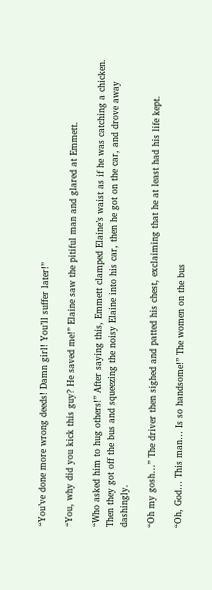“You’ve done more wrong deeds! Damn girl! You’ll suffer later!”

“You, why did you kick this guy? He saved me!” Elaine saw the pitiful man and glared at Emmett.

“Who asked him to hug others!” After saying this, Emmett clamped Elaine’s waist as if he was catching a chicken. Then they got off the bus and squeezing the noisy Elaine into his car, then he got on the car, and drove away dashingly.

“Oh my gosh…” The driver then sighed and patted his chest, exclaiming that he at least had his life kept.

“Oh, God… This man… Is so handsome!” The women on the bus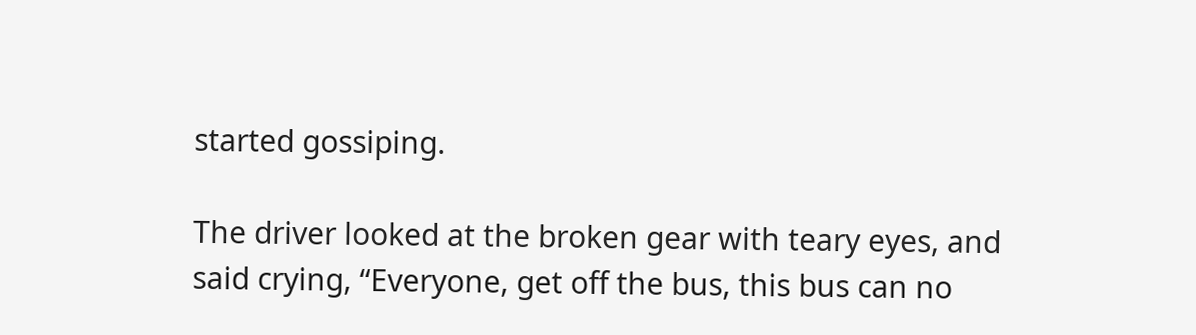started gossiping.

The driver looked at the broken gear with teary eyes, and said crying, “Everyone, get off the bus, this bus can no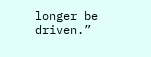longer be driven.”